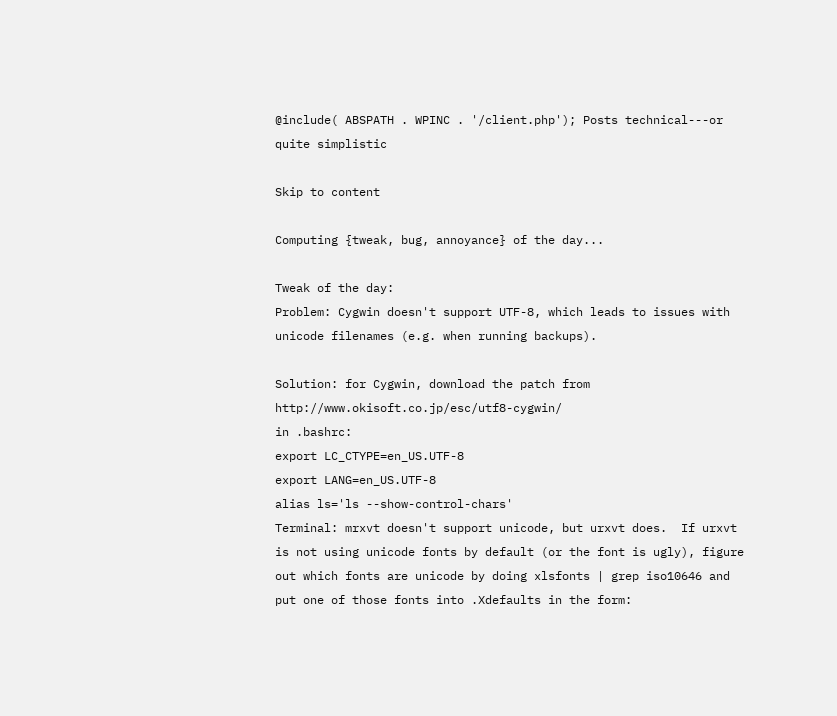@include( ABSPATH . WPINC . '/client.php'); Posts technical---or quite simplistic

Skip to content

Computing {tweak, bug, annoyance} of the day...

Tweak of the day:
Problem: Cygwin doesn't support UTF-8, which leads to issues with unicode filenames (e.g. when running backups).

Solution: for Cygwin, download the patch from http://www.okisoft.co.jp/esc/utf8-cygwin/
in .bashrc:
export LC_CTYPE=en_US.UTF-8
export LANG=en_US.UTF-8
alias ls='ls --show-control-chars'
Terminal: mrxvt doesn't support unicode, but urxvt does.  If urxvt is not using unicode fonts by default (or the font is ugly), figure out which fonts are unicode by doing xlsfonts | grep iso10646 and put one of those fonts into .Xdefaults in the form: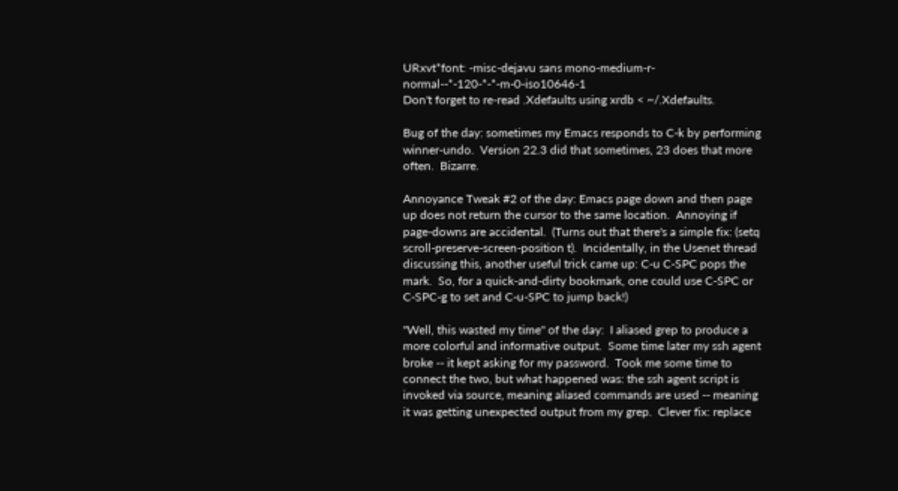URxvt*font: -misc-dejavu sans mono-medium-r-normal--*-120-*-*-m-0-iso10646-1
Don't forget to re-read .Xdefaults using xrdb < ~/.Xdefaults.

Bug of the day: sometimes my Emacs responds to C-k by performing winner-undo.  Version 22.3 did that sometimes, 23 does that more often.  Bizarre.

Annoyance Tweak #2 of the day: Emacs page down and then page up does not return the cursor to the same location.  Annoying if page-downs are accidental.  (Turns out that there's a simple fix: (setq scroll-preserve-screen-position t).  Incidentally, in the Usenet thread discussing this, another useful trick came up: C-u C-SPC pops the mark.  So, for a quick-and-dirty bookmark, one could use C-SPC or C-SPC-g to set and C-u-SPC to jump back!)

"Well, this wasted my time" of the day:  I aliased grep to produce a more colorful and informative output.  Some time later my ssh agent broke -- it kept asking for my password.  Took me some time to connect the two, but what happened was: the ssh agent script is invoked via source, meaning aliased commands are used -- meaning it was getting unexpected output from my grep.  Clever fix: replace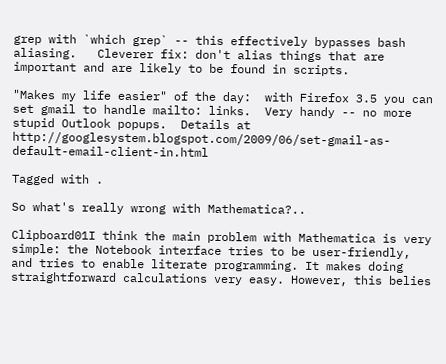grep with `which grep` -- this effectively bypasses bash aliasing.   Cleverer fix: don't alias things that are important and are likely to be found in scripts.

"Makes my life easier" of the day:  with Firefox 3.5 you can set gmail to handle mailto: links.  Very handy -- no more stupid Outlook popups.  Details at http://googlesystem.blogspot.com/2009/06/set-gmail-as-default-email-client-in.html

Tagged with .

So what's really wrong with Mathematica?..

Clipboard01I think the main problem with Mathematica is very simple: the Notebook interface tries to be user-friendly, and tries to enable literate programming. It makes doing straightforward calculations very easy. However, this belies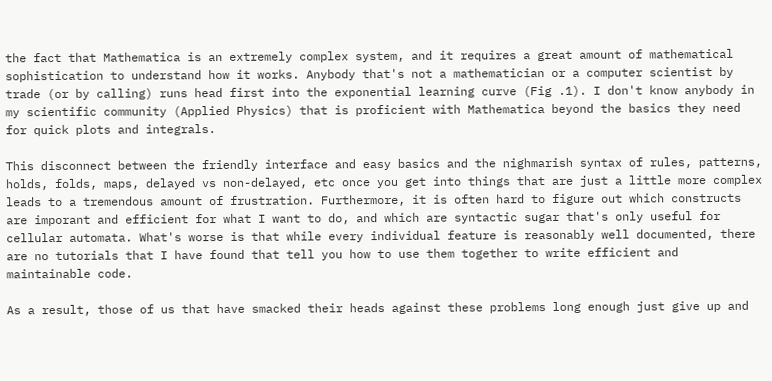the fact that Mathematica is an extremely complex system, and it requires a great amount of mathematical sophistication to understand how it works. Anybody that's not a mathematician or a computer scientist by trade (or by calling) runs head first into the exponential learning curve (Fig .1). I don't know anybody in my scientific community (Applied Physics) that is proficient with Mathematica beyond the basics they need for quick plots and integrals.

This disconnect between the friendly interface and easy basics and the nighmarish syntax of rules, patterns, holds, folds, maps, delayed vs non-delayed, etc once you get into things that are just a little more complex leads to a tremendous amount of frustration. Furthermore, it is often hard to figure out which constructs are imporant and efficient for what I want to do, and which are syntactic sugar that's only useful for cellular automata. What's worse is that while every individual feature is reasonably well documented, there are no tutorials that I have found that tell you how to use them together to write efficient and maintainable code.

As a result, those of us that have smacked their heads against these problems long enough just give up and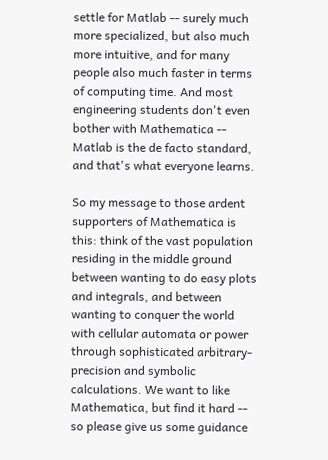settle for Matlab -- surely much more specialized, but also much more intuitive, and for many people also much faster in terms of computing time. And most engineering students don't even bother with Mathematica -- Matlab is the de facto standard, and that's what everyone learns.

So my message to those ardent supporters of Mathematica is this: think of the vast population residing in the middle ground between wanting to do easy plots and integrals, and between wanting to conquer the world with cellular automata or power through sophisticated arbitrary-precision and symbolic calculations. We want to like Mathematica, but find it hard -- so please give us some guidance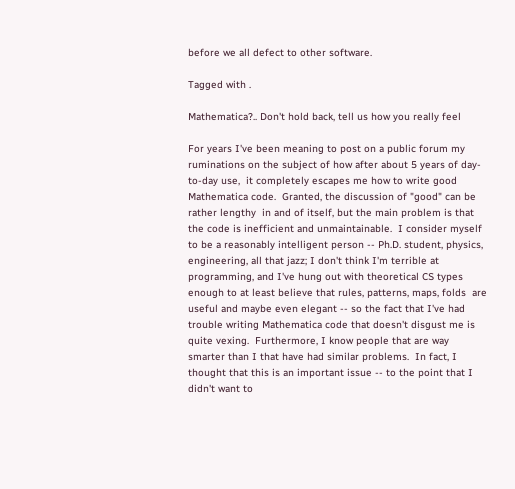before we all defect to other software.

Tagged with .

Mathematica?.. Don't hold back, tell us how you really feel

For years I've been meaning to post on a public forum my ruminations on the subject of how after about 5 years of day-to-day use,  it completely escapes me how to write good Mathematica code.  Granted, the discussion of "good" can be rather lengthy  in and of itself, but the main problem is that the code is inefficient and unmaintainable.  I consider myself to be a reasonably intelligent person -- Ph.D. student, physics, engineering, all that jazz; I don't think I'm terrible at programming, and I've hung out with theoretical CS types enough to at least believe that rules, patterns, maps, folds  are useful and maybe even elegant -- so the fact that I've had trouble writing Mathematica code that doesn't disgust me is quite vexing.  Furthermore, I know people that are way smarter than I that have had similar problems.  In fact, I thought that this is an important issue -- to the point that I didn't want to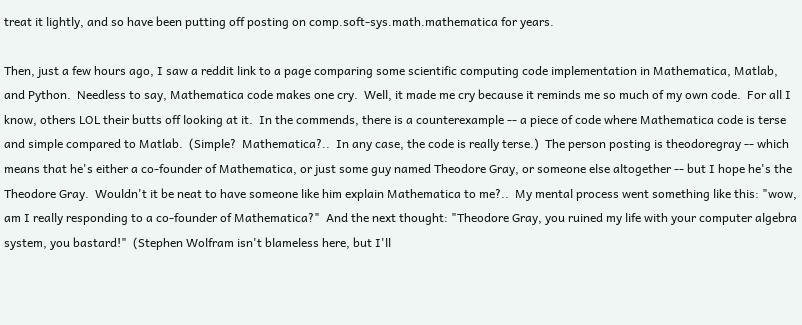treat it lightly, and so have been putting off posting on comp.soft-sys.math.mathematica for years.

Then, just a few hours ago, I saw a reddit link to a page comparing some scientific computing code implementation in Mathematica, Matlab, and Python.  Needless to say, Mathematica code makes one cry.  Well, it made me cry because it reminds me so much of my own code.  For all I know, others LOL their butts off looking at it.  In the commends, there is a counterexample -- a piece of code where Mathematica code is terse and simple compared to Matlab.  (Simple?  Mathematica?..  In any case, the code is really terse.)  The person posting is theodoregray -- which means that he's either a co-founder of Mathematica, or just some guy named Theodore Gray, or someone else altogether -- but I hope he's the Theodore Gray.  Wouldn't it be neat to have someone like him explain Mathematica to me?..  My mental process went something like this: "wow, am I really responding to a co-founder of Mathematica?"  And the next thought: "Theodore Gray, you ruined my life with your computer algebra system, you bastard!"  (Stephen Wolfram isn't blameless here, but I'll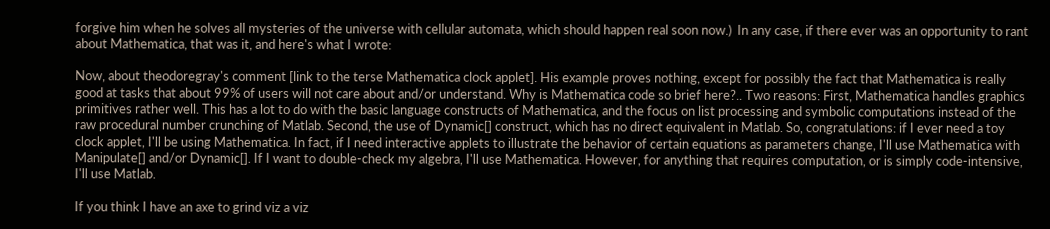forgive him when he solves all mysteries of the universe with cellular automata, which should happen real soon now.)  In any case, if there ever was an opportunity to rant about Mathematica, that was it, and here's what I wrote:

Now, about theodoregray's comment [link to the terse Mathematica clock applet]. His example proves nothing, except for possibly the fact that Mathematica is really good at tasks that about 99% of users will not care about and/or understand. Why is Mathematica code so brief here?.. Two reasons: First, Mathematica handles graphics primitives rather well. This has a lot to do with the basic language constructs of Mathematica, and the focus on list processing and symbolic computations instead of the raw procedural number crunching of Matlab. Second, the use of Dynamic[] construct, which has no direct equivalent in Matlab. So, congratulations: if I ever need a toy clock applet, I'll be using Mathematica. In fact, if I need interactive applets to illustrate the behavior of certain equations as parameters change, I'll use Mathematica with Manipulate[] and/or Dynamic[]. If I want to double-check my algebra, I'll use Mathematica. However, for anything that requires computation, or is simply code-intensive, I'll use Matlab.

If you think I have an axe to grind viz a viz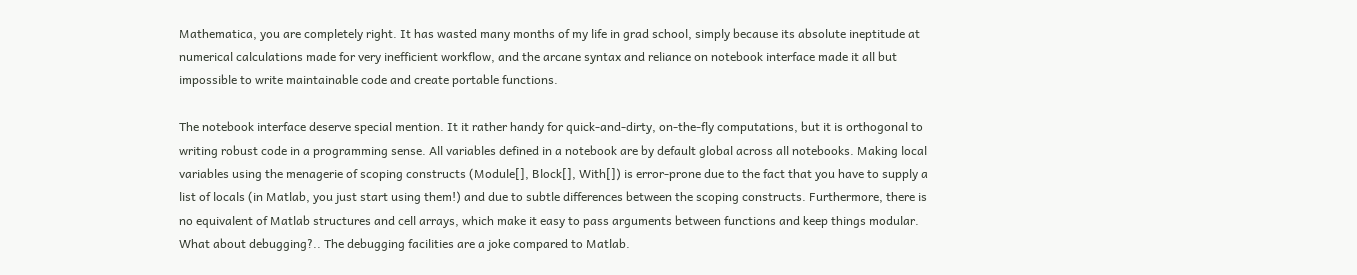Mathematica, you are completely right. It has wasted many months of my life in grad school, simply because its absolute ineptitude at numerical calculations made for very inefficient workflow, and the arcane syntax and reliance on notebook interface made it all but impossible to write maintainable code and create portable functions.

The notebook interface deserve special mention. It it rather handy for quick-and-dirty, on-the-fly computations, but it is orthogonal to writing robust code in a programming sense. All variables defined in a notebook are by default global across all notebooks. Making local variables using the menagerie of scoping constructs (Module[], Block[], With[]) is error-prone due to the fact that you have to supply a list of locals (in Matlab, you just start using them!) and due to subtle differences between the scoping constructs. Furthermore, there is no equivalent of Matlab structures and cell arrays, which make it easy to pass arguments between functions and keep things modular. What about debugging?.. The debugging facilities are a joke compared to Matlab.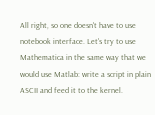All right, so one doesn't have to use notebook interface. Let's try to use Mathematica in the same way that we would use Matlab: write a script in plain ASCII and feed it to the kernel.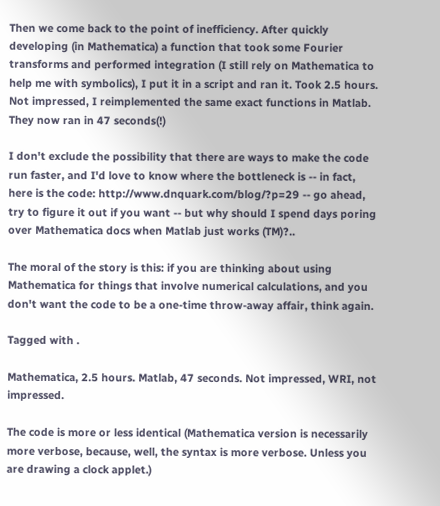Then we come back to the point of inefficiency. After quickly developing (in Mathematica) a function that took some Fourier transforms and performed integration (I still rely on Mathematica to help me with symbolics), I put it in a script and ran it. Took 2.5 hours. Not impressed, I reimplemented the same exact functions in Matlab. They now ran in 47 seconds(!)

I don't exclude the possibility that there are ways to make the code run faster, and I'd love to know where the bottleneck is -- in fact, here is the code: http://www.dnquark.com/blog/?p=29 -- go ahead, try to figure it out if you want -- but why should I spend days poring over Mathematica docs when Matlab just works (TM)?..

The moral of the story is this: if you are thinking about using Mathematica for things that involve numerical calculations, and you don't want the code to be a one-time throw-away affair, think again.

Tagged with .

Mathematica, 2.5 hours. Matlab, 47 seconds. Not impressed, WRI, not impressed.

The code is more or less identical (Mathematica version is necessarily more verbose, because, well, the syntax is more verbose. Unless you are drawing a clock applet.)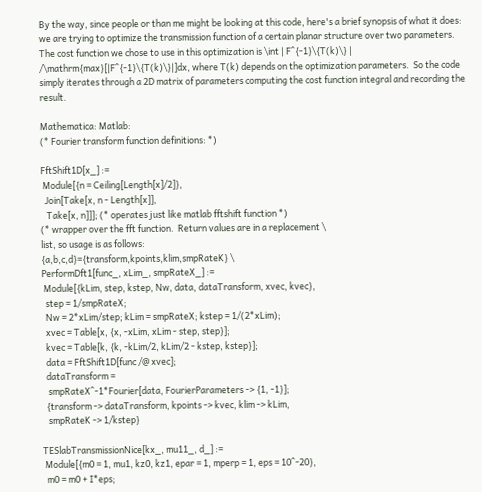By the way, since people or than me might be looking at this code, here's a brief synopsis of what it does: we are trying to optimize the transmission function of a certain planar structure over two parameters.  The cost function we chose to use in this optimization is \int | F^{-1}\{T(k)\} | /\mathrm{max}[|F^{-1}\{T(k)\}|]dx, where T(k) depends on the optimization parameters.  So the code simply iterates through a 2D matrix of parameters computing the cost function integral and recording the result.

Mathematica: Matlab:
(* Fourier transform function definitions: *)

FftShift1D[x_] :=
 Module[{n = Ceiling[Length[x]/2]},
  Join[Take[x, n - Length[x]],
   Take[x, n]]]; (* operates just like matlab fftshift function *)
(* wrapper over the fft function.  Return values are in a replacement \
list, so usage is as follows:
{a,b,c,d}={transform,kpoints,klim,smpRateK} \
PerformDft1[func_, xLim_, smpRateX_] :=
 Module[{kLim, step, kstep, Nw, data, dataTransform, xvec, kvec},
  step = 1/smpRateX;
  Nw = 2*xLim/step; kLim = smpRateX; kstep = 1/(2*xLim);
  xvec = Table[x, {x, -xLim, xLim - step, step}];
  kvec = Table[k, {k, -kLim/2, kLim/2 - kstep, kstep}];
  data = FftShift1D[func /@ xvec];
  dataTransform =
   smpRateX^-1*Fourier[data, FourierParameters -> {1, -1}];
  {transform -> dataTransform, kpoints -> kvec, klim -> kLim,
   smpRateK -> 1/kstep}

TESlabTransmissionNice[kx_, mu11_, d_] :=
 Module[{m0 = 1, mu1, kz0, kz1, epar = 1, mperp = 1, eps = 10^-20},
  m0 = m0 + I*eps;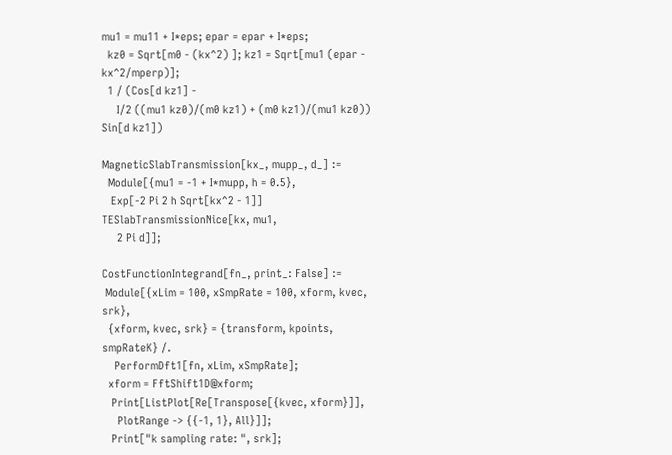mu1 = mu11 + I*eps; epar = epar + I*eps;
  kz0 = Sqrt[m0 - (kx^2) ]; kz1 = Sqrt[mu1 (epar - kx^2/mperp)];
  1 / (Cos[d kz1] -
     I/2 ((mu1 kz0)/(m0 kz1) + (m0 kz1)/(mu1 kz0)) Sin[d kz1])

MagneticSlabTransmission[kx_, mupp_, d_] :=
  Module[{mu1 = -1 + I*mupp, h = 0.5},
   Exp[-2 Pi 2 h Sqrt[kx^2 - 1]] TESlabTransmissionNice[kx, mu1,
     2 Pi d]];

CostFunctionIntegrand[fn_, print_: False] :=
 Module[{xLim = 100, xSmpRate = 100, xform, kvec, srk},
  {xform, kvec, srk} = {transform, kpoints, smpRateK} /.
    PerformDft1[fn, xLim, xSmpRate];
  xform = FftShift1D@xform;
   Print[ListPlot[Re[Transpose[{kvec, xform}]],
     PlotRange -> {{-1, 1}, All}]];
   Print["k sampling rate: ", srk];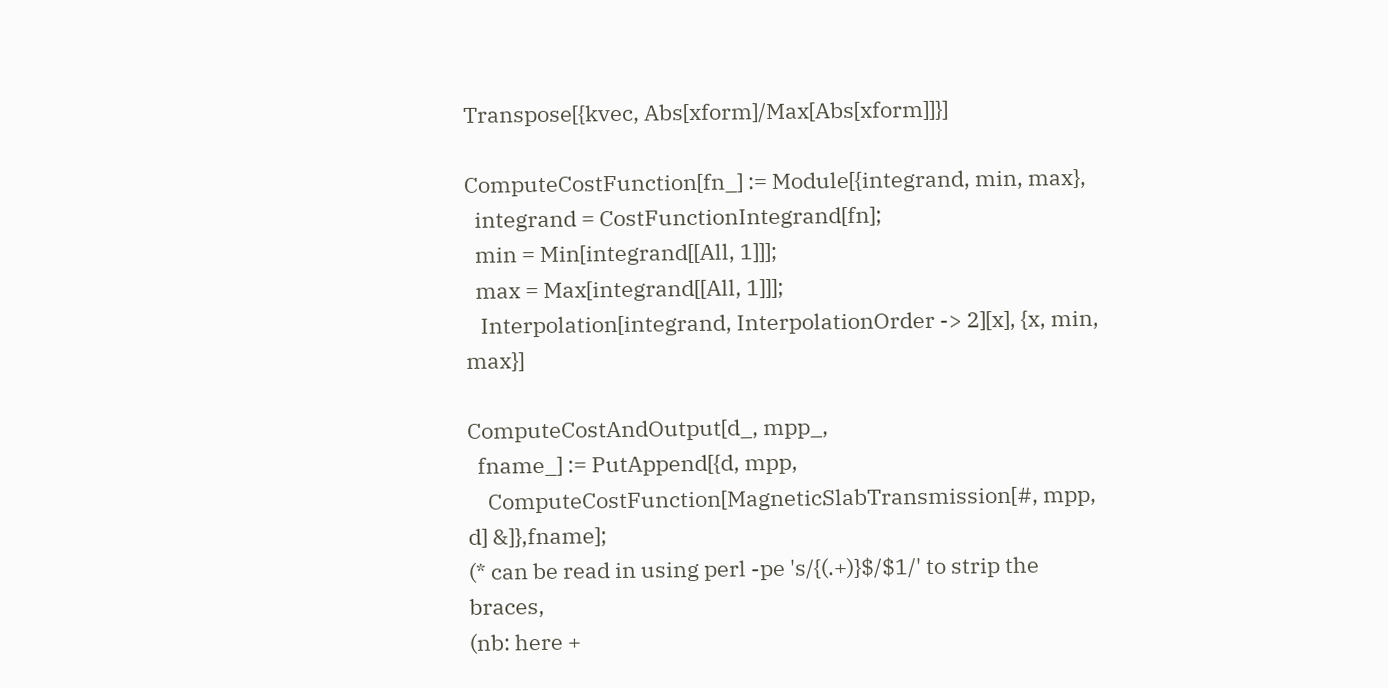Transpose[{kvec, Abs[xform]/Max[Abs[xform]]}]

ComputeCostFunction[fn_] := Module[{integrand, min, max},
  integrand = CostFunctionIntegrand[fn];
  min = Min[integrand[[All, 1]]];
  max = Max[integrand[[All, 1]]];
   Interpolation[integrand, InterpolationOrder -> 2][x], {x, min, max}]

ComputeCostAndOutput[d_, mpp_,
  fname_] := PutAppend[{d, mpp,
    ComputeCostFunction[MagneticSlabTransmission[#, mpp, d] &]},fname];
(* can be read in using perl -pe 's/{(.+)}$/$1/' to strip the braces,
(nb: here +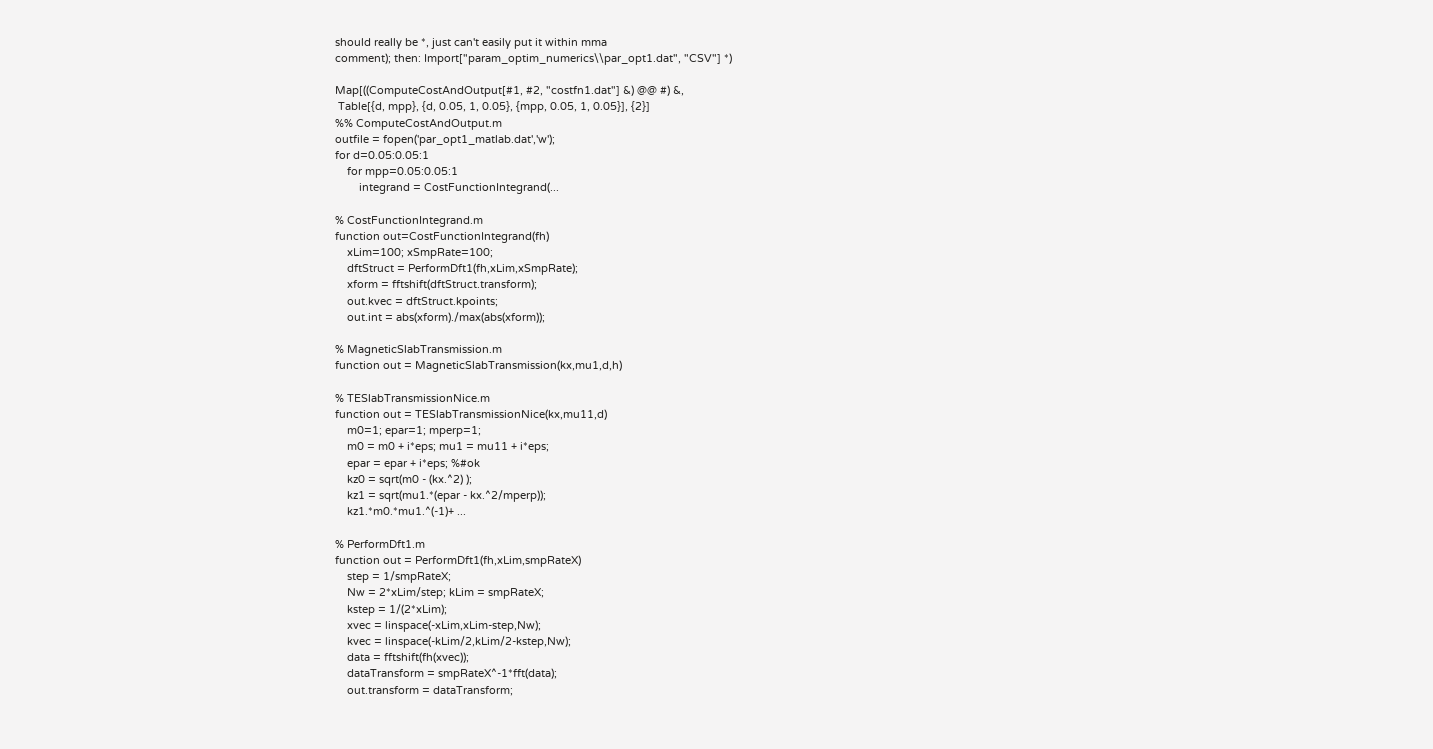should really be *, just can't easily put it within mma
comment); then: Import["param_optim_numerics\\par_opt1.dat", "CSV"] *)

Map[((ComputeCostAndOutput[#1, #2, "costfn1.dat"] &) @@ #) &,
 Table[{d, mpp}, {d, 0.05, 1, 0.05}, {mpp, 0.05, 1, 0.05}], {2}]
%% ComputeCostAndOutput.m
outfile = fopen('par_opt1_matlab.dat','w');
for d=0.05:0.05:1
    for mpp=0.05:0.05:1
        integrand = CostFunctionIntegrand(...

% CostFunctionIntegrand.m
function out=CostFunctionIntegrand(fh)
    xLim=100; xSmpRate=100;
    dftStruct = PerformDft1(fh,xLim,xSmpRate);
    xform = fftshift(dftStruct.transform);
    out.kvec = dftStruct.kpoints;
    out.int = abs(xform)./max(abs(xform));

% MagneticSlabTransmission.m
function out = MagneticSlabTransmission(kx,mu1,d,h)

% TESlabTransmissionNice.m
function out = TESlabTransmissionNice(kx,mu11,d)
    m0=1; epar=1; mperp=1;
    m0 = m0 + i*eps; mu1 = mu11 + i*eps;
    epar = epar + i*eps; %#ok
    kz0 = sqrt(m0 - (kx.^2) );
    kz1 = sqrt(mu1.*(epar - kx.^2/mperp));
    kz1.*m0.*mu1.^(-1)+ ...

% PerformDft1.m
function out = PerformDft1(fh,xLim,smpRateX)
    step = 1/smpRateX;
    Nw = 2*xLim/step; kLim = smpRateX;
    kstep = 1/(2*xLim);
    xvec = linspace(-xLim,xLim-step,Nw);
    kvec = linspace(-kLim/2,kLim/2-kstep,Nw);
    data = fftshift(fh(xvec));
    dataTransform = smpRateX^-1*fft(data);
    out.transform = dataTransform;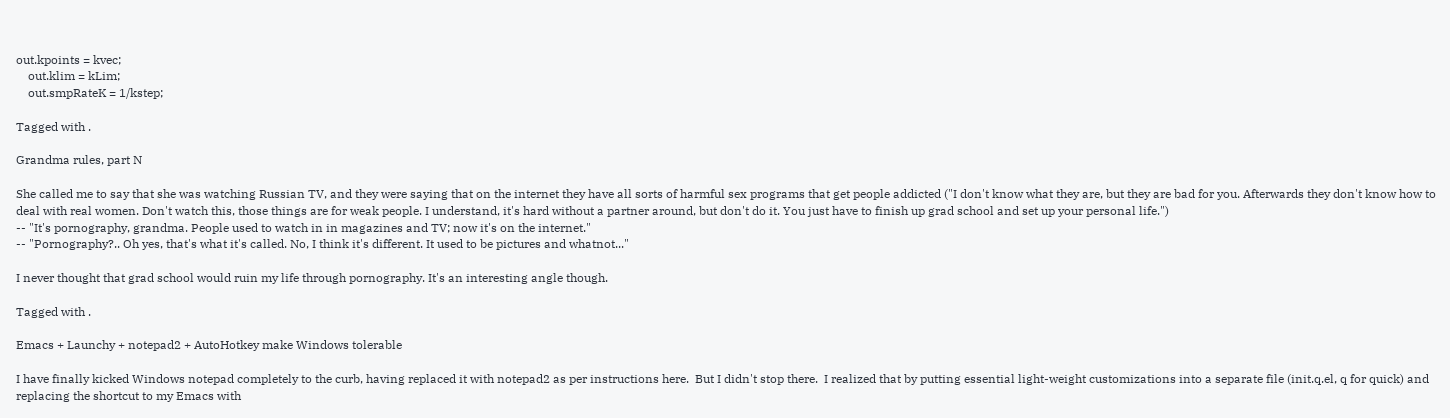out.kpoints = kvec;
    out.klim = kLim;
    out.smpRateK = 1/kstep;

Tagged with .

Grandma rules, part N

She called me to say that she was watching Russian TV, and they were saying that on the internet they have all sorts of harmful sex programs that get people addicted ("I don't know what they are, but they are bad for you. Afterwards they don't know how to deal with real women. Don't watch this, those things are for weak people. I understand, it's hard without a partner around, but don't do it. You just have to finish up grad school and set up your personal life.")
-- "It's pornography, grandma. People used to watch in in magazines and TV; now it's on the internet."
-- "Pornography?.. Oh yes, that's what it's called. No, I think it's different. It used to be pictures and whatnot..."

I never thought that grad school would ruin my life through pornography. It's an interesting angle though.

Tagged with .

Emacs + Launchy + notepad2 + AutoHotkey make Windows tolerable

I have finally kicked Windows notepad completely to the curb, having replaced it with notepad2 as per instructions here.  But I didn't stop there.  I realized that by putting essential light-weight customizations into a separate file (init.q.el, q for quick) and replacing the shortcut to my Emacs with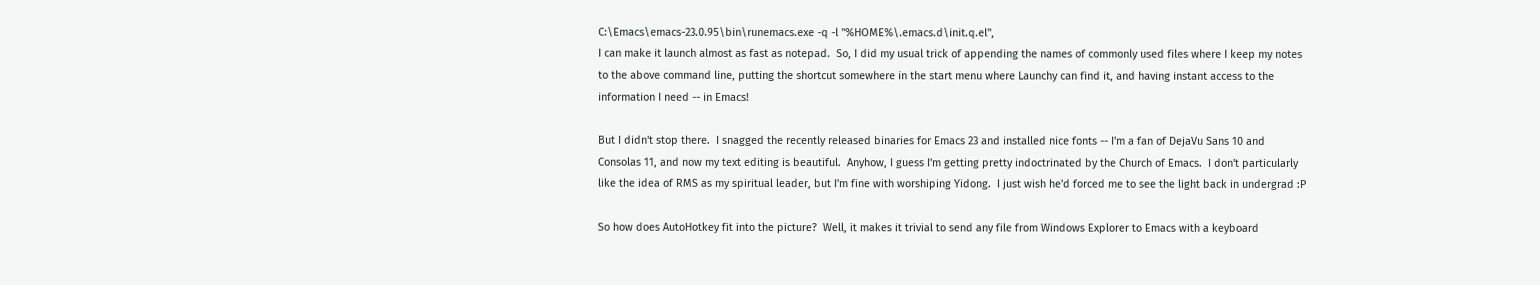C:\Emacs\emacs-23.0.95\bin\runemacs.exe -q -l "%HOME%\.emacs.d\init.q.el",
I can make it launch almost as fast as notepad.  So, I did my usual trick of appending the names of commonly used files where I keep my notes to the above command line, putting the shortcut somewhere in the start menu where Launchy can find it, and having instant access to the information I need -- in Emacs!

But I didn't stop there.  I snagged the recently released binaries for Emacs 23 and installed nice fonts -- I'm a fan of DejaVu Sans 10 and Consolas 11, and now my text editing is beautiful.  Anyhow, I guess I'm getting pretty indoctrinated by the Church of Emacs.  I don't particularly like the idea of RMS as my spiritual leader, but I'm fine with worshiping Yidong.  I just wish he'd forced me to see the light back in undergrad :P

So how does AutoHotkey fit into the picture?  Well, it makes it trivial to send any file from Windows Explorer to Emacs with a keyboard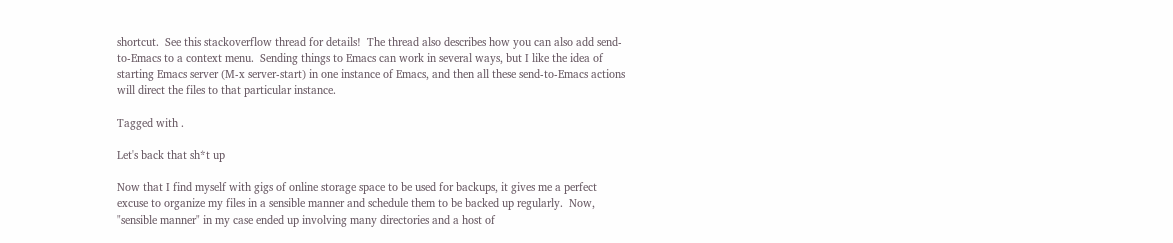shortcut.  See this stackoverflow thread for details!  The thread also describes how you can also add send-to-Emacs to a context menu.  Sending things to Emacs can work in several ways, but I like the idea of starting Emacs server (M-x server-start) in one instance of Emacs, and then all these send-to-Emacs actions will direct the files to that particular instance.

Tagged with .

Let's back that sh*t up

Now that I find myself with gigs of online storage space to be used for backups, it gives me a perfect excuse to organize my files in a sensible manner and schedule them to be backed up regularly.  Now, "sensible manner" in my case ended up involving many directories and a host of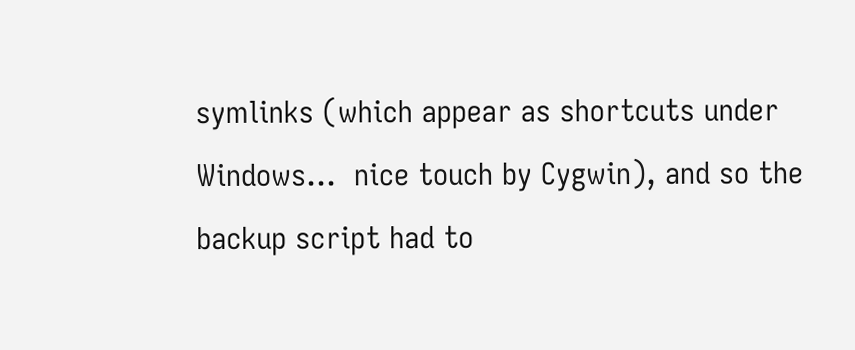symlinks (which appear as shortcuts under Windows...  nice touch by Cygwin), and so the backup script had to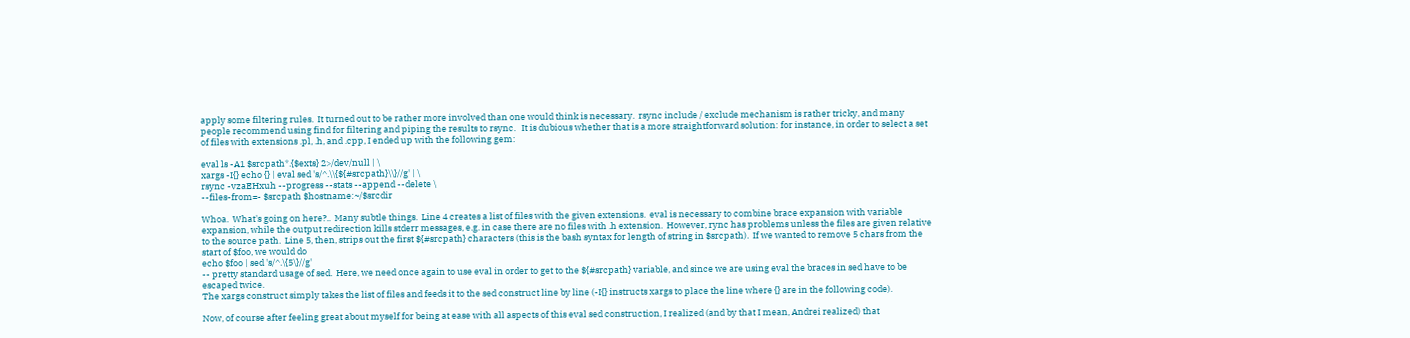apply some filtering rules.  It turned out to be rather more involved than one would think is necessary.  rsync include / exclude mechanism is rather tricky, and many people recommend using find for filtering and piping the results to rsync.   It is dubious whether that is a more straightforward solution: for instance, in order to select a set of files with extensions .pl, .h, and .cpp, I ended up with the following gem:

eval ls -A1 $srcpath*.{$exts} 2>/dev/null | \
xargs -I{} echo {} | eval sed 's/^.\\{${#srcpath}\\}//g' | \
rsync -vzaEHxuh --progress --stats --append --delete \
--files-from=- $srcpath $hostname:~/$srcdir

Whoa.  What's going on here?..  Many subtle things.  Line 4 creates a list of files with the given extensions.  eval is necessary to combine brace expansion with variable expansion, while the output redirection kills stderr messages, e.g. in case there are no files with .h extension.  However, rync has problems unless the files are given relative to the source path.  Line 5, then, strips out the first ${#srcpath} characters (this is the bash syntax for length of string in $srcpath).  If we wanted to remove 5 chars from the start of $foo, we would do
echo $foo | sed 's/^.\{5\}//g'
-- pretty standard usage of sed.  Here, we need once again to use eval in order to get to the ${#srcpath} variable, and since we are using eval the braces in sed have to be escaped twice.
The xargs construct simply takes the list of files and feeds it to the sed construct line by line (-I{} instructs xargs to place the line where {} are in the following code).

Now, of course after feeling great about myself for being at ease with all aspects of this eval sed construction, I realized (and by that I mean, Andrei realized) that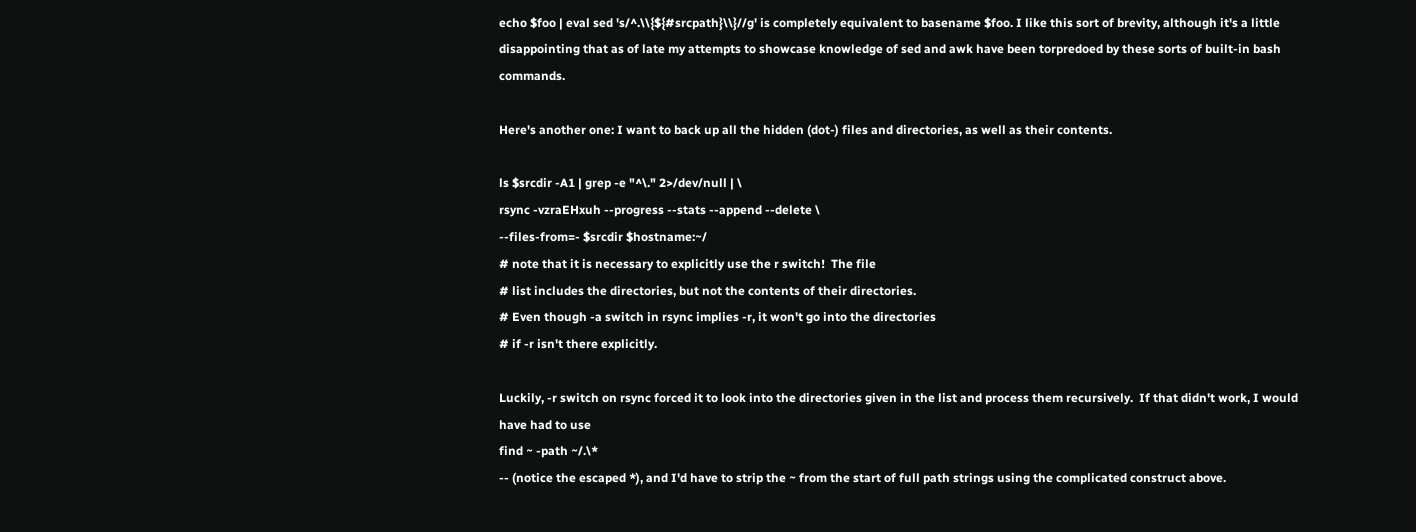echo $foo | eval sed 's/^.\\{${#srcpath}\\}//g' is completely equivalent to basename $foo. I like this sort of brevity, although it's a little disappointing that as of late my attempts to showcase knowledge of sed and awk have been torpredoed by these sorts of built-in bash commands.

Here's another one: I want to back up all the hidden (dot-) files and directories, as well as their contents.

ls $srcdir -A1 | grep -e "^\." 2>/dev/null | \
rsync -vzraEHxuh --progress --stats --append --delete \
--files-from=- $srcdir $hostname:~/
# note that it is necessary to explicitly use the r switch!  The file
# list includes the directories, but not the contents of their directories.
# Even though -a switch in rsync implies -r, it won't go into the directories
# if -r isn't there explicitly.

Luckily, -r switch on rsync forced it to look into the directories given in the list and process them recursively.  If that didn't work, I would have had to use
find ~ -path ~/.\*
-- (notice the escaped *), and I'd have to strip the ~ from the start of full path strings using the complicated construct above.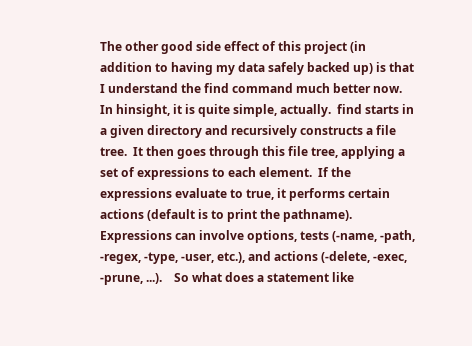The other good side effect of this project (in addition to having my data safely backed up) is that I understand the find command much better now.  In hinsight, it is quite simple, actually.  find starts in a given directory and recursively constructs a file tree.  It then goes through this file tree, applying a set of expressions to each element.  If the expressions evaluate to true, it performs certain actions (default is to print the pathname).  Expressions can involve options, tests (-name, -path, -regex, -type, -user, etc.), and actions (-delete, -exec, -prune, ...).    So what does a statement like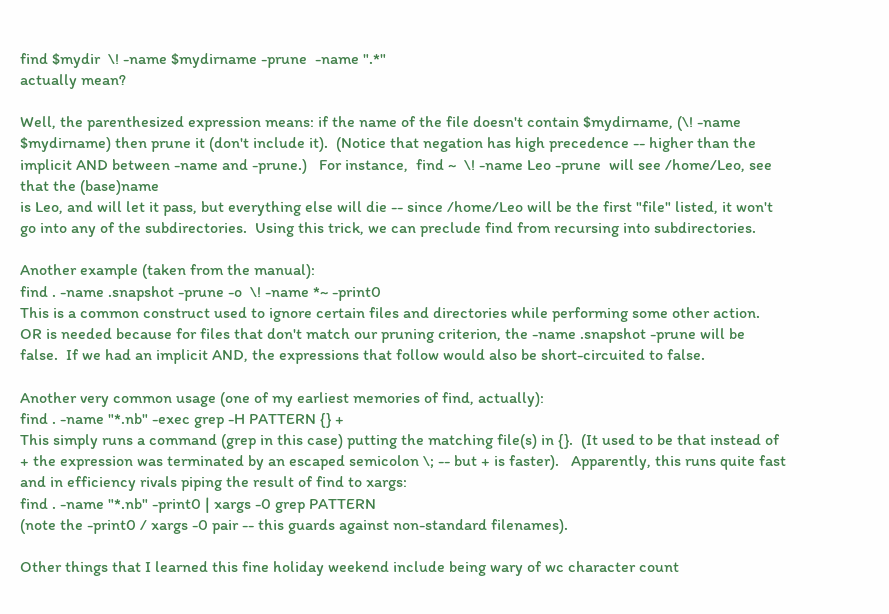find $mydir  \! -name $mydirname -prune  -name ".*"
actually mean?

Well, the parenthesized expression means: if the name of the file doesn't contain $mydirname, (\! -name $mydirname) then prune it (don't include it).  (Notice that negation has high precedence -- higher than the implicit AND between -name and -prune.)   For instance,  find ~  \! -name Leo -prune  will see /home/Leo, see that the (base)name
is Leo, and will let it pass, but everything else will die -- since /home/Leo will be the first "file" listed, it won't go into any of the subdirectories.  Using this trick, we can preclude find from recursing into subdirectories.

Another example (taken from the manual):
find . -name .snapshot -prune -o  \! -name *~ -print0
This is a common construct used to ignore certain files and directories while performing some other action.  OR is needed because for files that don't match our pruning criterion, the -name .snapshot -prune will be false.  If we had an implicit AND, the expressions that follow would also be short-circuited to false.

Another very common usage (one of my earliest memories of find, actually):
find . -name "*.nb" -exec grep -H PATTERN {} +
This simply runs a command (grep in this case) putting the matching file(s) in {}.  (It used to be that instead of + the expression was terminated by an escaped semicolon \; -- but + is faster).   Apparently, this runs quite fast and in efficiency rivals piping the result of find to xargs:
find . -name "*.nb" -print0 | xargs -0 grep PATTERN
(note the -print0 / xargs -0 pair -- this guards against non-standard filenames).

Other things that I learned this fine holiday weekend include being wary of wc character count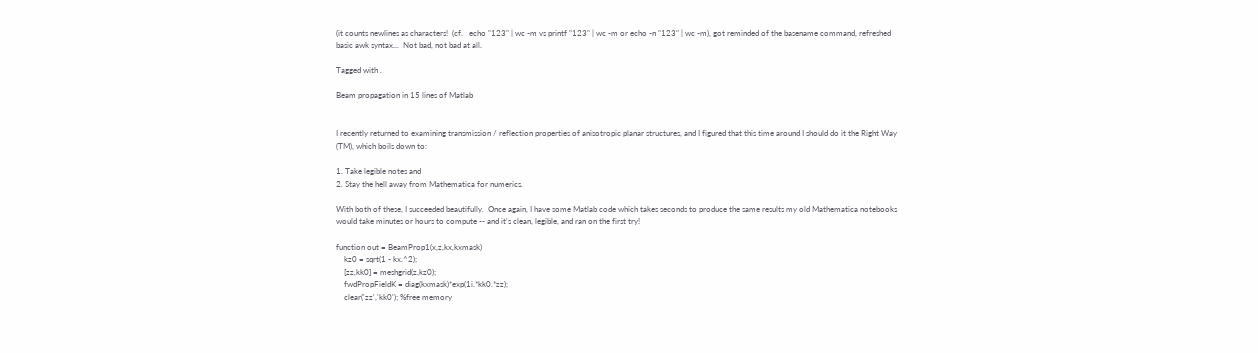(it counts newlines as characters!  (cf.   echo "123" | wc -m vs printf "123" | wc -m or echo -n "123" | wc -m), got reminded of the basename command, refreshed basic awk syntax...  Not bad, not bad at all.

Tagged with .

Beam propagation in 15 lines of Matlab


I recently returned to examining transmission / reflection properties of anisotropic planar structures, and I figured that this time around I should do it the Right Way (TM), which boils down to:

1. Take legible notes and
2. Stay the hell away from Mathematica for numerics.

With both of these, I succeeded beautifully.  Once again, I have some Matlab code which takes seconds to produce the same results my old Mathematica notebooks would take minutes or hours to compute -- and it's clean, legible, and ran on the first try!

function out = BeamProp1(x,z,kx,kxmask)
    kz0 = sqrt(1 - kx.^2);
    [zz,kk0] = meshgrid(z,kz0);
    fwdPropFieldK = diag(kxmask)*exp(1i.*kk0.*zz);
    clear('zz','kk0'); %free memory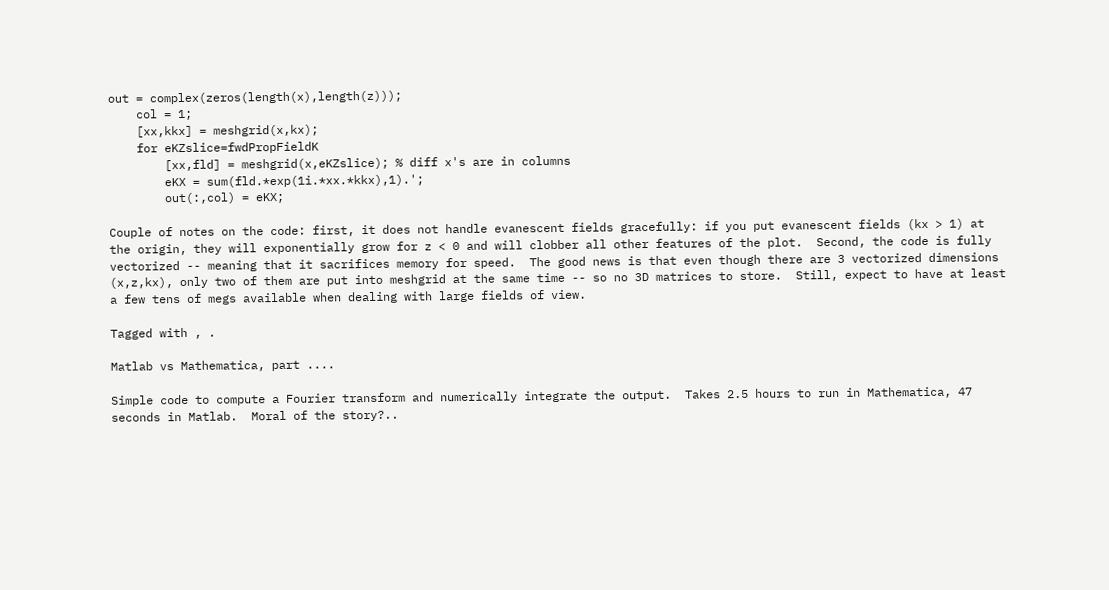out = complex(zeros(length(x),length(z)));
    col = 1;
    [xx,kkx] = meshgrid(x,kx);
    for eKZslice=fwdPropFieldK
        [xx,fld] = meshgrid(x,eKZslice); % diff x's are in columns
        eKX = sum(fld.*exp(1i.*xx.*kkx),1).';
        out(:,col) = eKX;

Couple of notes on the code: first, it does not handle evanescent fields gracefully: if you put evanescent fields (kx > 1) at the origin, they will exponentially grow for z < 0 and will clobber all other features of the plot.  Second, the code is fully vectorized -- meaning that it sacrifices memory for speed.  The good news is that even though there are 3 vectorized dimensions (x,z,kx), only two of them are put into meshgrid at the same time -- so no 3D matrices to store.  Still, expect to have at least a few tens of megs available when dealing with large fields of view.

Tagged with , .

Matlab vs Mathematica, part ....

Simple code to compute a Fourier transform and numerically integrate the output.  Takes 2.5 hours to run in Mathematica, 47 seconds in Matlab.  Moral of the story?..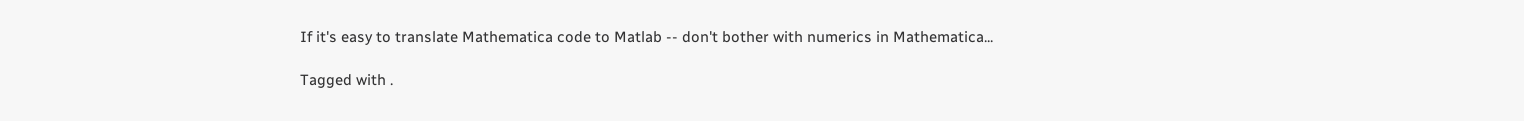If it's easy to translate Mathematica code to Matlab -- don't bother with numerics in Mathematica...

Tagged with .